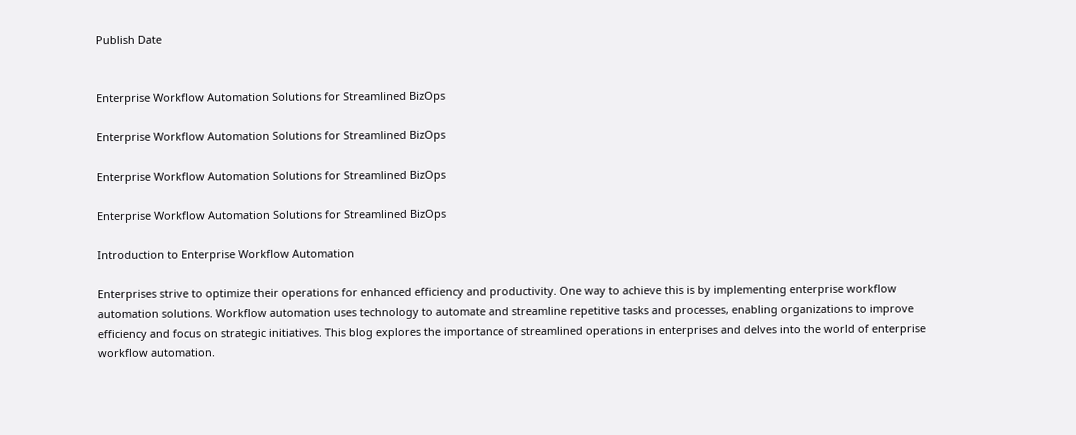Publish Date


Enterprise Workflow Automation Solutions for Streamlined BizOps

Enterprise Workflow Automation Solutions for Streamlined BizOps

Enterprise Workflow Automation Solutions for Streamlined BizOps

Enterprise Workflow Automation Solutions for Streamlined BizOps

Introduction to Enterprise Workflow Automation

Enterprises strive to optimize their operations for enhanced efficiency and productivity. One way to achieve this is by implementing enterprise workflow automation solutions. Workflow automation uses technology to automate and streamline repetitive tasks and processes, enabling organizations to improve efficiency and focus on strategic initiatives. This blog explores the importance of streamlined operations in enterprises and delves into the world of enterprise workflow automation.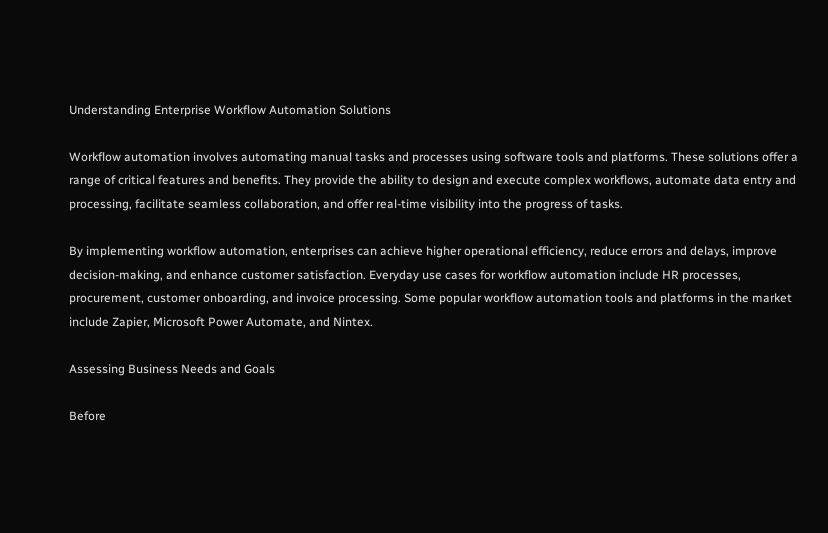Understanding Enterprise Workflow Automation Solutions

Workflow automation involves automating manual tasks and processes using software tools and platforms. These solutions offer a range of critical features and benefits. They provide the ability to design and execute complex workflows, automate data entry and processing, facilitate seamless collaboration, and offer real-time visibility into the progress of tasks.

By implementing workflow automation, enterprises can achieve higher operational efficiency, reduce errors and delays, improve decision-making, and enhance customer satisfaction. Everyday use cases for workflow automation include HR processes, procurement, customer onboarding, and invoice processing. Some popular workflow automation tools and platforms in the market include Zapier, Microsoft Power Automate, and Nintex.

Assessing Business Needs and Goals

Before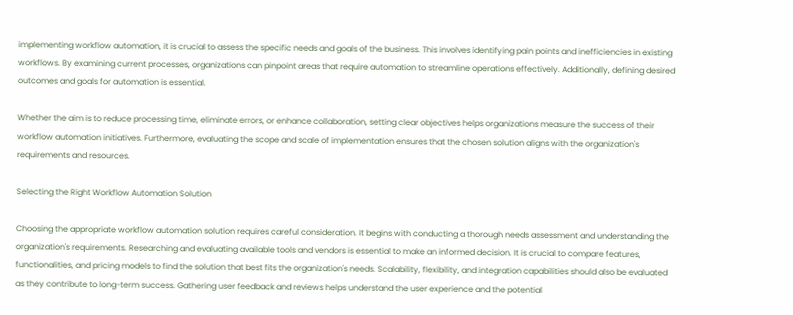implementing workflow automation, it is crucial to assess the specific needs and goals of the business. This involves identifying pain points and inefficiencies in existing workflows. By examining current processes, organizations can pinpoint areas that require automation to streamline operations effectively. Additionally, defining desired outcomes and goals for automation is essential.

Whether the aim is to reduce processing time, eliminate errors, or enhance collaboration, setting clear objectives helps organizations measure the success of their workflow automation initiatives. Furthermore, evaluating the scope and scale of implementation ensures that the chosen solution aligns with the organization's requirements and resources.

Selecting the Right Workflow Automation Solution

Choosing the appropriate workflow automation solution requires careful consideration. It begins with conducting a thorough needs assessment and understanding the organization's requirements. Researching and evaluating available tools and vendors is essential to make an informed decision. It is crucial to compare features, functionalities, and pricing models to find the solution that best fits the organization's needs. Scalability, flexibility, and integration capabilities should also be evaluated as they contribute to long-term success. Gathering user feedback and reviews helps understand the user experience and the potential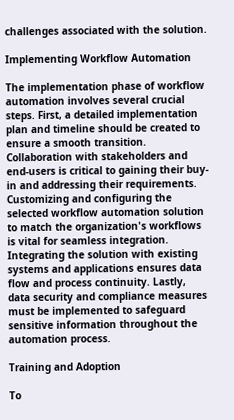challenges associated with the solution.

Implementing Workflow Automation

The implementation phase of workflow automation involves several crucial steps. First, a detailed implementation plan and timeline should be created to ensure a smooth transition. Collaboration with stakeholders and end-users is critical to gaining their buy-in and addressing their requirements. Customizing and configuring the selected workflow automation solution to match the organization's workflows is vital for seamless integration. Integrating the solution with existing systems and applications ensures data flow and process continuity. Lastly, data security and compliance measures must be implemented to safeguard sensitive information throughout the automation process.

Training and Adoption

To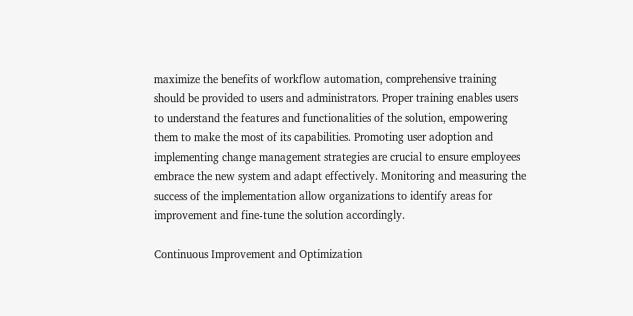maximize the benefits of workflow automation, comprehensive training should be provided to users and administrators. Proper training enables users to understand the features and functionalities of the solution, empowering them to make the most of its capabilities. Promoting user adoption and implementing change management strategies are crucial to ensure employees embrace the new system and adapt effectively. Monitoring and measuring the success of the implementation allow organizations to identify areas for improvement and fine-tune the solution accordingly.

Continuous Improvement and Optimization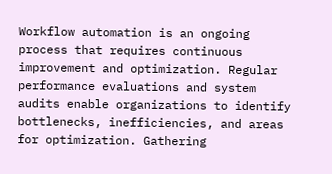Workflow automation is an ongoing process that requires continuous improvement and optimization. Regular performance evaluations and system audits enable organizations to identify bottlenecks, inefficiencies, and areas for optimization. Gathering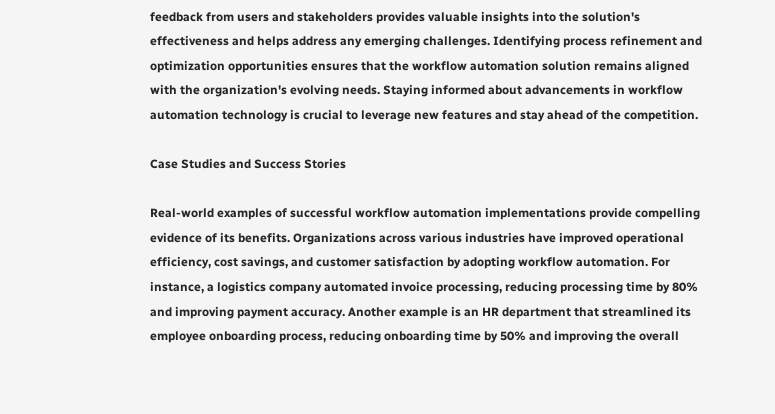feedback from users and stakeholders provides valuable insights into the solution's effectiveness and helps address any emerging challenges. Identifying process refinement and optimization opportunities ensures that the workflow automation solution remains aligned with the organization's evolving needs. Staying informed about advancements in workflow automation technology is crucial to leverage new features and stay ahead of the competition.

Case Studies and Success Stories

Real-world examples of successful workflow automation implementations provide compelling evidence of its benefits. Organizations across various industries have improved operational efficiency, cost savings, and customer satisfaction by adopting workflow automation. For instance, a logistics company automated invoice processing, reducing processing time by 80% and improving payment accuracy. Another example is an HR department that streamlined its employee onboarding process, reducing onboarding time by 50% and improving the overall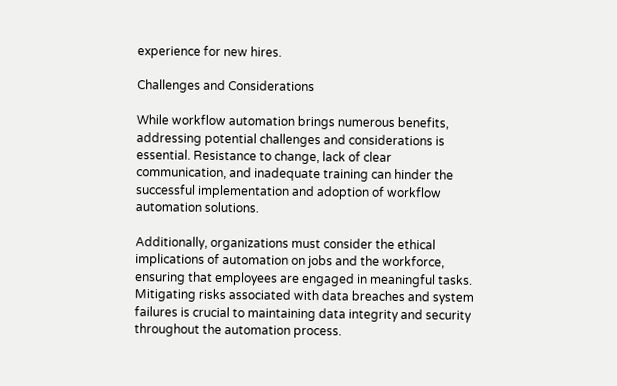experience for new hires.

Challenges and Considerations

While workflow automation brings numerous benefits, addressing potential challenges and considerations is essential. Resistance to change, lack of clear communication, and inadequate training can hinder the successful implementation and adoption of workflow automation solutions.

Additionally, organizations must consider the ethical implications of automation on jobs and the workforce, ensuring that employees are engaged in meaningful tasks. Mitigating risks associated with data breaches and system failures is crucial to maintaining data integrity and security throughout the automation process.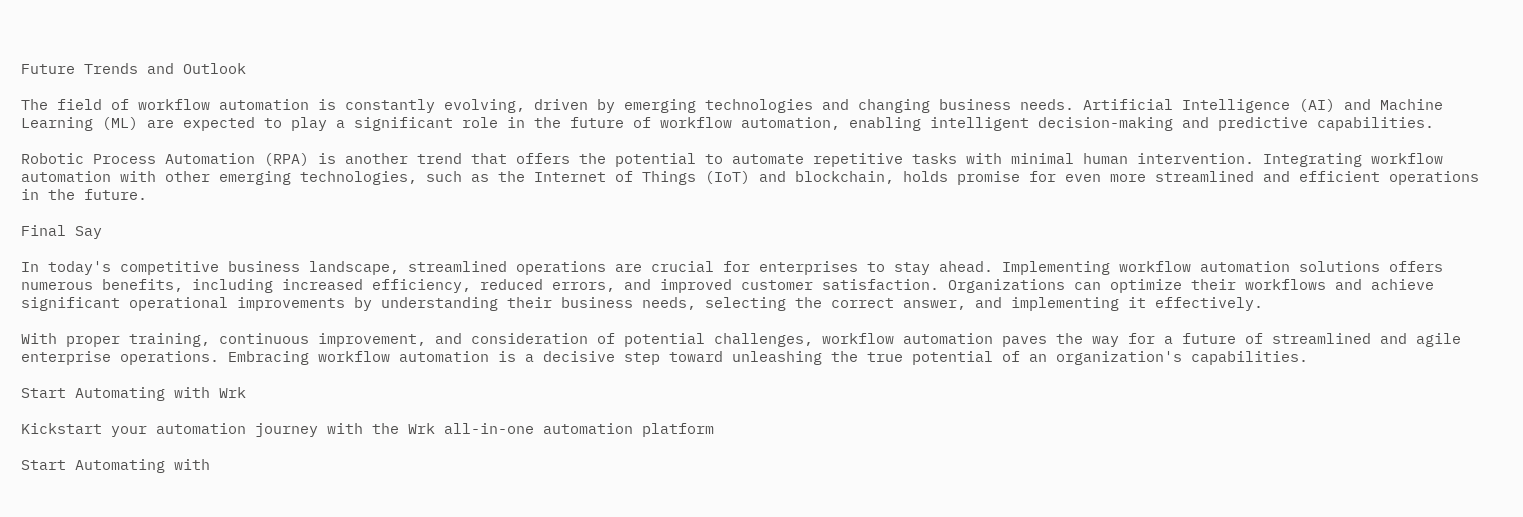Future Trends and Outlook

The field of workflow automation is constantly evolving, driven by emerging technologies and changing business needs. Artificial Intelligence (AI) and Machine Learning (ML) are expected to play a significant role in the future of workflow automation, enabling intelligent decision-making and predictive capabilities.

Robotic Process Automation (RPA) is another trend that offers the potential to automate repetitive tasks with minimal human intervention. Integrating workflow automation with other emerging technologies, such as the Internet of Things (IoT) and blockchain, holds promise for even more streamlined and efficient operations in the future.

Final Say

In today's competitive business landscape, streamlined operations are crucial for enterprises to stay ahead. Implementing workflow automation solutions offers numerous benefits, including increased efficiency, reduced errors, and improved customer satisfaction. Organizations can optimize their workflows and achieve significant operational improvements by understanding their business needs, selecting the correct answer, and implementing it effectively.

With proper training, continuous improvement, and consideration of potential challenges, workflow automation paves the way for a future of streamlined and agile enterprise operations. Embracing workflow automation is a decisive step toward unleashing the true potential of an organization's capabilities.

Start Automating with Wrk

Kickstart your automation journey with the Wrk all-in-one automation platform

Start Automating with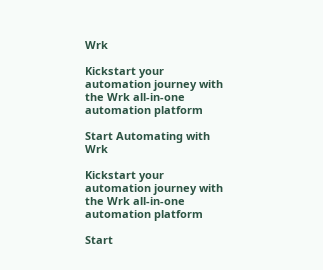Wrk

Kickstart your automation journey with the Wrk all-in-one automation platform

Start Automating with Wrk

Kickstart your automation journey with the Wrk all-in-one automation platform

Start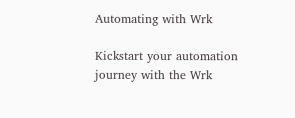Automating with Wrk

Kickstart your automation journey with the Wrk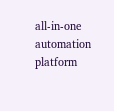all-in-one automation platform